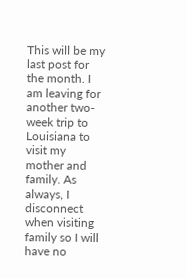This will be my last post for the month. I am leaving for another two-week trip to Louisiana to visit my mother and family. As always, I disconnect when visiting family so I will have no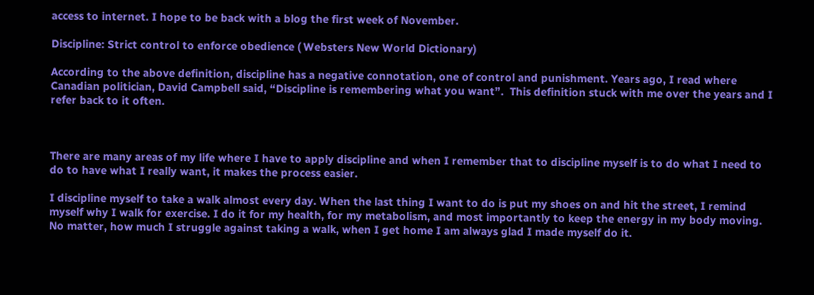access to internet. I hope to be back with a blog the first week of November.

Discipline: Strict control to enforce obedience ( Websters New World Dictionary)

According to the above definition, discipline has a negative connotation, one of control and punishment. Years ago, I read where Canadian politician, David Campbell said, “Discipline is remembering what you want”.  This definition stuck with me over the years and I refer back to it often.



There are many areas of my life where I have to apply discipline and when I remember that to discipline myself is to do what I need to do to have what I really want, it makes the process easier.

I discipline myself to take a walk almost every day. When the last thing I want to do is put my shoes on and hit the street, I remind myself why I walk for exercise. I do it for my health, for my metabolism, and most importantly to keep the energy in my body moving. No matter, how much I struggle against taking a walk, when I get home I am always glad I made myself do it.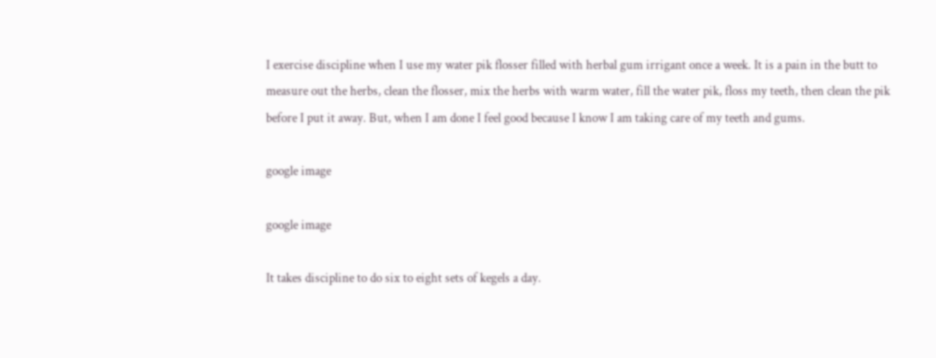I exercise discipline when I use my water pik flosser filled with herbal gum irrigant once a week. It is a pain in the butt to measure out the herbs, clean the flosser, mix the herbs with warm water, fill the water pik, floss my teeth, then clean the pik before I put it away. But, when I am done I feel good because I know I am taking care of my teeth and gums.

google image

google image

It takes discipline to do six to eight sets of kegels a day.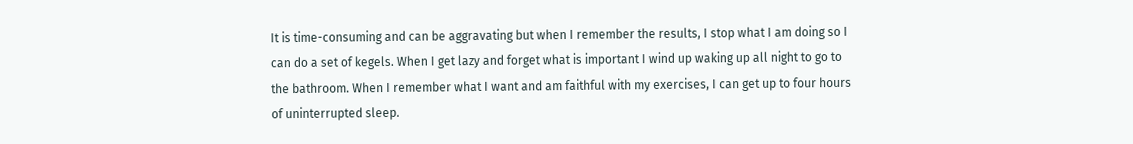It is time-consuming and can be aggravating but when I remember the results, I stop what I am doing so I can do a set of kegels. When I get lazy and forget what is important I wind up waking up all night to go to the bathroom. When I remember what I want and am faithful with my exercises, I can get up to four hours of uninterrupted sleep.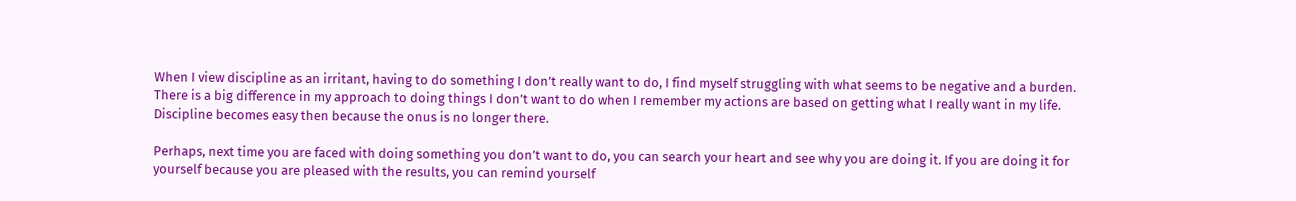When I view discipline as an irritant, having to do something I don’t really want to do, I find myself struggling with what seems to be negative and a burden.  There is a big difference in my approach to doing things I don’t want to do when I remember my actions are based on getting what I really want in my life. Discipline becomes easy then because the onus is no longer there.

Perhaps, next time you are faced with doing something you don’t want to do, you can search your heart and see why you are doing it. If you are doing it for yourself because you are pleased with the results, you can remind yourself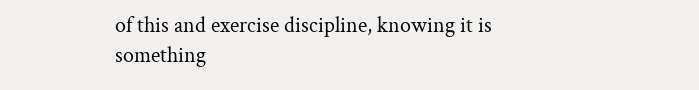of this and exercise discipline, knowing it is something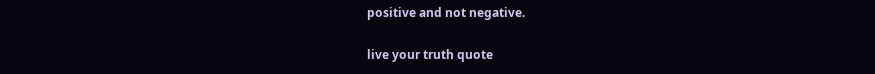positive and not negative.

live your truth quote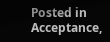Posted in Acceptance,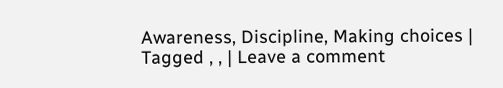Awareness, Discipline, Making choices | Tagged , , | Leave a comment